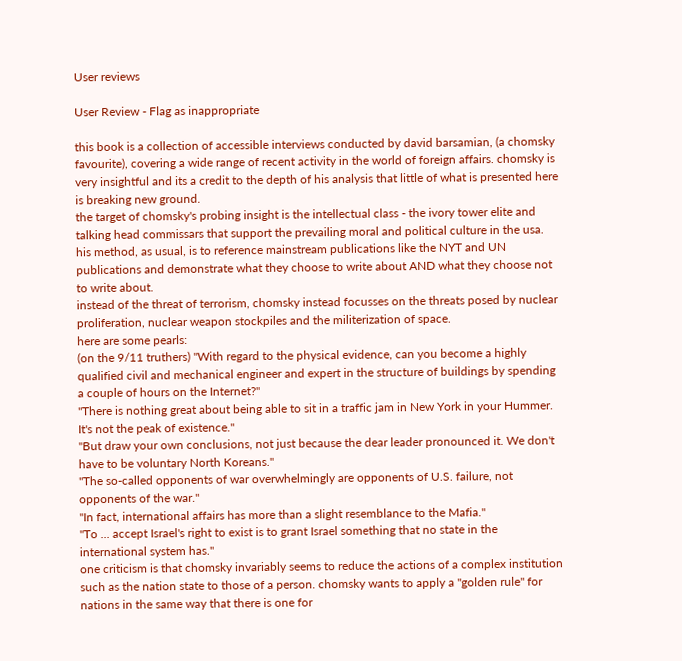User reviews

User Review - Flag as inappropriate

this book is a collection of accessible interviews conducted by david barsamian, (a chomsky favourite), covering a wide range of recent activity in the world of foreign affairs. chomsky is very insightful and its a credit to the depth of his analysis that little of what is presented here is breaking new ground.
the target of chomsky's probing insight is the intellectual class - the ivory tower elite and talking head commissars that support the prevailing moral and political culture in the usa. his method, as usual, is to reference mainstream publications like the NYT and UN publications and demonstrate what they choose to write about AND what they choose not to write about.
instead of the threat of terrorism, chomsky instead focusses on the threats posed by nuclear proliferation, nuclear weapon stockpiles and the militerization of space.
here are some pearls:
(on the 9/11 truthers) "With regard to the physical evidence, can you become a highly qualified civil and mechanical engineer and expert in the structure of buildings by spending a couple of hours on the Internet?"
"There is nothing great about being able to sit in a traffic jam in New York in your Hummer. It's not the peak of existence."
"But draw your own conclusions, not just because the dear leader pronounced it. We don't have to be voluntary North Koreans."
"The so-called opponents of war overwhelmingly are opponents of U.S. failure, not opponents of the war."
"In fact, international affairs has more than a slight resemblance to the Mafia."
"To ... accept Israel's right to exist is to grant Israel something that no state in the international system has."
one criticism is that chomsky invariably seems to reduce the actions of a complex institution such as the nation state to those of a person. chomsky wants to apply a "golden rule" for nations in the same way that there is one for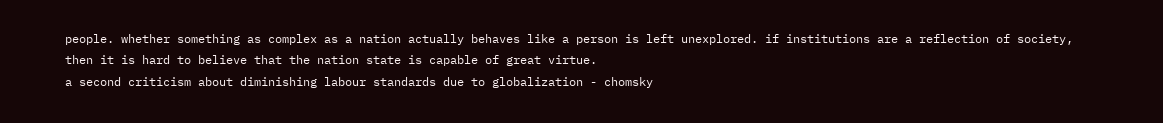people. whether something as complex as a nation actually behaves like a person is left unexplored. if institutions are a reflection of society, then it is hard to believe that the nation state is capable of great virtue.
a second criticism about diminishing labour standards due to globalization - chomsky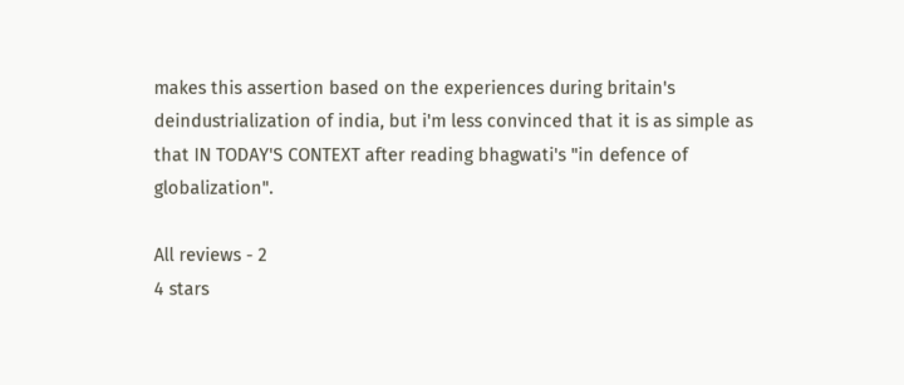makes this assertion based on the experiences during britain's deindustrialization of india, but i'm less convinced that it is as simple as that IN TODAY'S CONTEXT after reading bhagwati's "in defence of globalization".

All reviews - 2
4 stars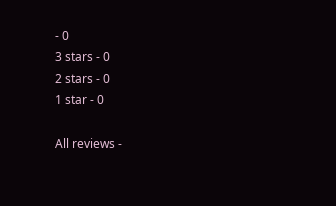- 0
3 stars - 0
2 stars - 0
1 star - 0

All reviews -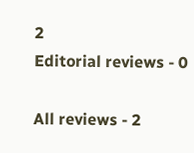2
Editorial reviews - 0

All reviews - 2